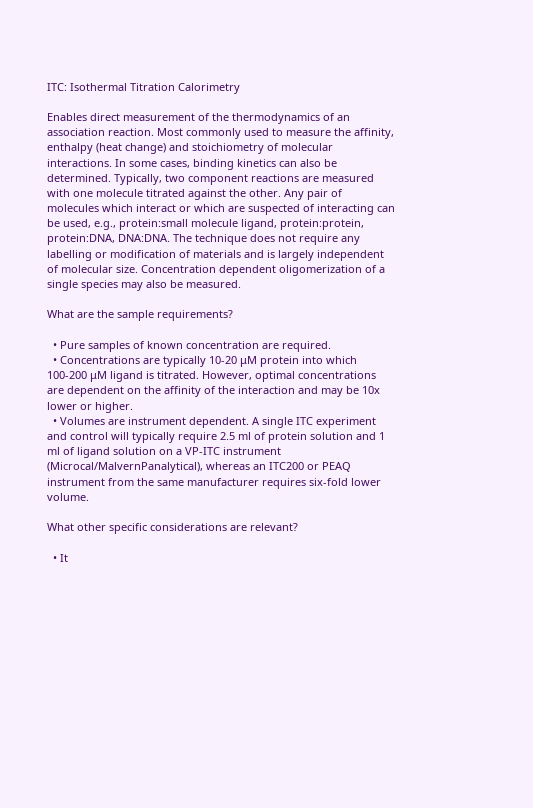ITC: Isothermal Titration Calorimetry

Enables direct measurement of the thermodynamics of an association reaction. Most commonly used to measure the affinity, enthalpy (heat change) and stoichiometry of molecular interactions. In some cases, binding kinetics can also be determined. Typically, two component reactions are measured with one molecule titrated against the other. Any pair of molecules which interact or which are suspected of interacting can be used, e.g., protein:small molecule ligand, protein:protein, protein:DNA, DNA:DNA. The technique does not require any labelling or modification of materials and is largely independent of molecular size. Concentration dependent oligomerization of a single species may also be measured.

What are the sample requirements?

  • Pure samples of known concentration are required.
  • Concentrations are typically 10-20 μM protein into which 100-200 μM ligand is titrated. However, optimal concentrations are dependent on the affinity of the interaction and may be 10x lower or higher.
  • Volumes are instrument dependent. A single ITC experiment and control will typically require 2.5 ml of protein solution and 1 ml of ligand solution on a VP-ITC instrument (Microcal/MalvernPanalytical), whereas an ITC200 or PEAQ instrument from the same manufacturer requires six-fold lower volume.

What other specific considerations are relevant?

  • It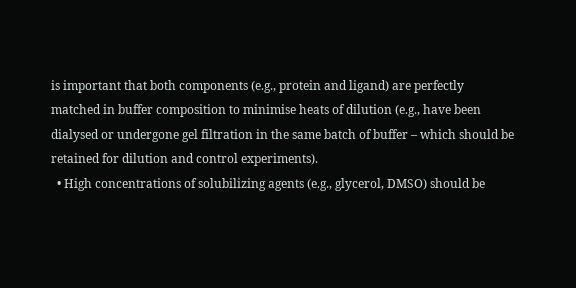is important that both components (e.g., protein and ligand) are perfectly matched in buffer composition to minimise heats of dilution (e.g., have been dialysed or undergone gel filtration in the same batch of buffer – which should be retained for dilution and control experiments).
  • High concentrations of solubilizing agents (e.g., glycerol, DMSO) should be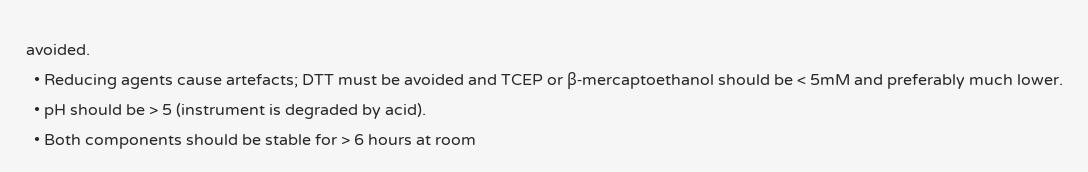avoided.
  • Reducing agents cause artefacts; DTT must be avoided and TCEP or β-mercaptoethanol should be < 5mM and preferably much lower.
  • pH should be > 5 (instrument is degraded by acid).
  • Both components should be stable for > 6 hours at room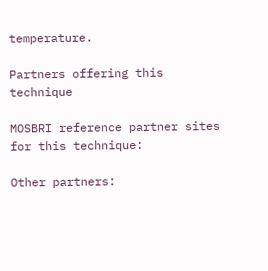temperature.

Partners offering this technique

MOSBRI reference partner sites for this technique:

Other partners: